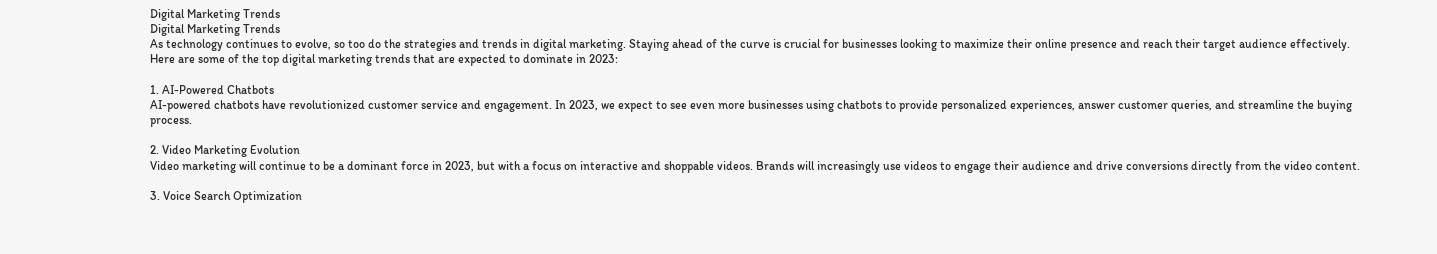Digital Marketing Trends
Digital Marketing Trends
As technology continues to evolve, so too do the strategies and trends in digital marketing. Staying ahead of the curve is crucial for businesses looking to maximize their online presence and reach their target audience effectively. Here are some of the top digital marketing trends that are expected to dominate in 2023:

1. AI-Powered Chatbots
AI-powered chatbots have revolutionized customer service and engagement. In 2023, we expect to see even more businesses using chatbots to provide personalized experiences, answer customer queries, and streamline the buying process.

2. Video Marketing Evolution
Video marketing will continue to be a dominant force in 2023, but with a focus on interactive and shoppable videos. Brands will increasingly use videos to engage their audience and drive conversions directly from the video content.

3. Voice Search Optimization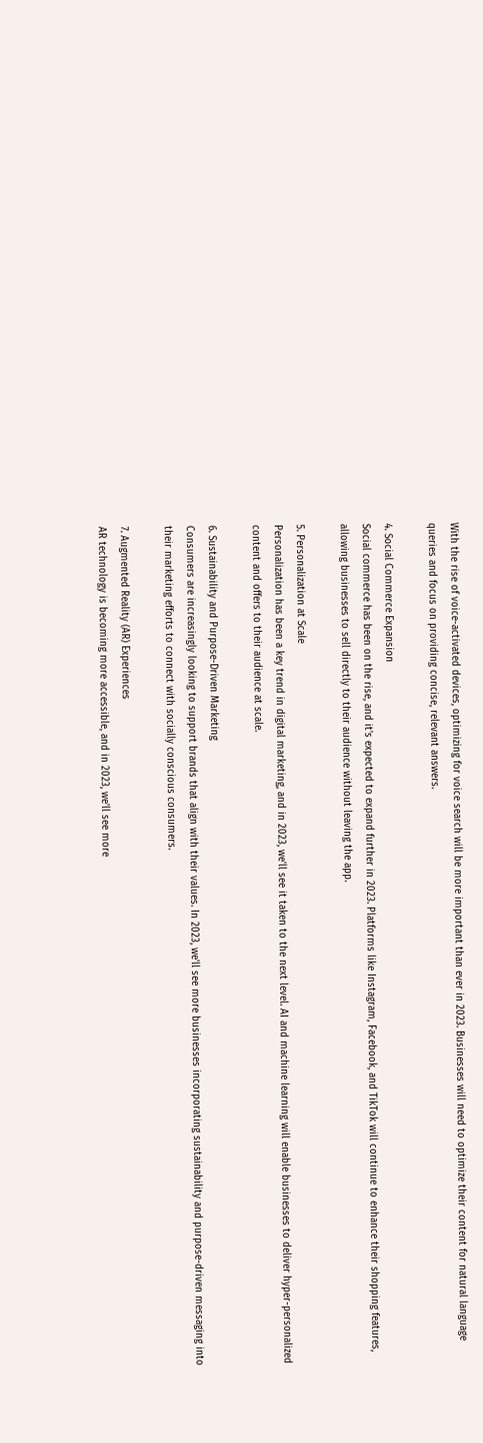With the rise of voice-activated devices, optimizing for voice search will be more important than ever in 2023. Businesses will need to optimize their content for natural language queries and focus on providing concise, relevant answers.

4. Social Commerce Expansion
Social commerce has been on the rise, and it's expected to expand further in 2023. Platforms like Instagram, Facebook, and TikTok will continue to enhance their shopping features, allowing businesses to sell directly to their audience without leaving the app.

5. Personalization at Scale
Personalization has been a key trend in digital marketing, and in 2023, we'll see it taken to the next level. AI and machine learning will enable businesses to deliver hyper-personalized content and offers to their audience at scale.

6. Sustainability and Purpose-Driven Marketing
Consumers are increasingly looking to support brands that align with their values. In 2023, we'll see more businesses incorporating sustainability and purpose-driven messaging into their marketing efforts to connect with socially conscious consumers.

7. Augmented Reality (AR) Experiences
AR technology is becoming more accessible, and in 2023, we'll see more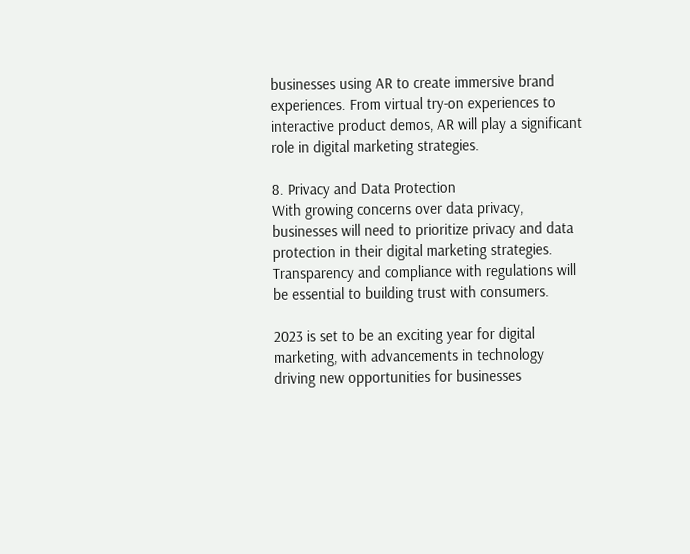businesses using AR to create immersive brand experiences. From virtual try-on experiences to interactive product demos, AR will play a significant role in digital marketing strategies.

8. Privacy and Data Protection
With growing concerns over data privacy, businesses will need to prioritize privacy and data protection in their digital marketing strategies. Transparency and compliance with regulations will be essential to building trust with consumers.

2023 is set to be an exciting year for digital marketing, with advancements in technology driving new opportunities for businesses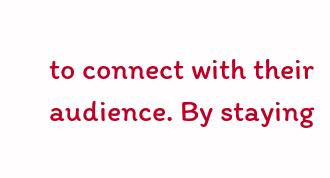to connect with their audience. By staying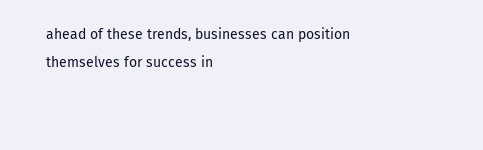ahead of these trends, businesses can position themselves for success in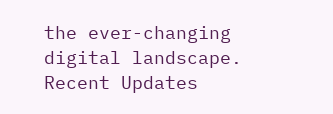the ever-changing digital landscape.
Recent Updates